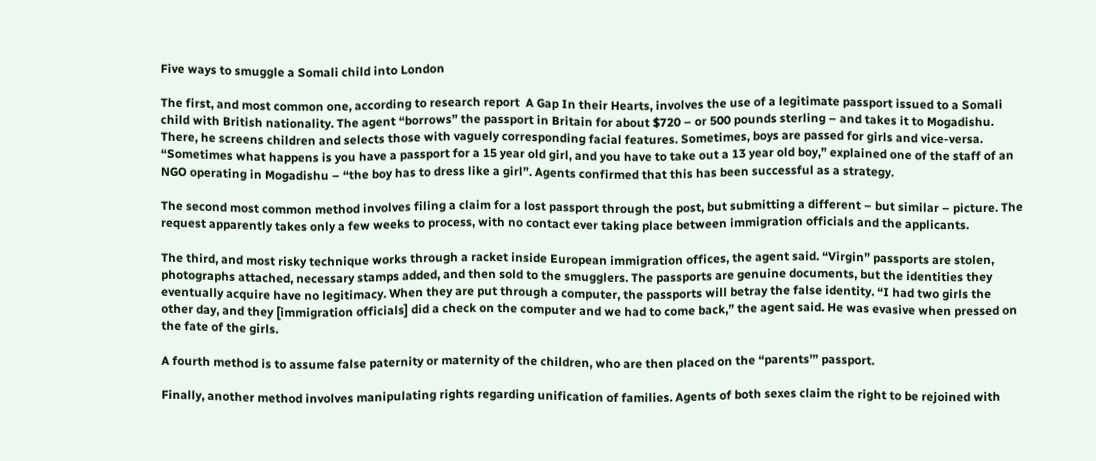Five ways to smuggle a Somali child into London

The first, and most common one, according to research report  A Gap In their Hearts, involves the use of a legitimate passport issued to a Somali child with British nationality. The agent “borrows” the passport in Britain for about $720 – or 500 pounds sterling – and takes it to Mogadishu. There, he screens children and selects those with vaguely corresponding facial features. Sometimes, boys are passed for girls and vice-versa. “Sometimes what happens is you have a passport for a 15 year old girl, and you have to take out a 13 year old boy,” explained one of the staff of an NGO operating in Mogadishu – “the boy has to dress like a girl”. Agents confirmed that this has been successful as a strategy.

The second most common method involves filing a claim for a lost passport through the post, but submitting a different – but similar – picture. The request apparently takes only a few weeks to process, with no contact ever taking place between immigration officials and the applicants.

The third, and most risky technique works through a racket inside European immigration offices, the agent said. “Virgin” passports are stolen, photographs attached, necessary stamps added, and then sold to the smugglers. The passports are genuine documents, but the identities they eventually acquire have no legitimacy. When they are put through a computer, the passports will betray the false identity. “I had two girls the other day, and they [immigration officials] did a check on the computer and we had to come back,” the agent said. He was evasive when pressed on the fate of the girls.

A fourth method is to assume false paternity or maternity of the children, who are then placed on the “parents’” passport.

Finally, another method involves manipulating rights regarding unification of families. Agents of both sexes claim the right to be rejoined with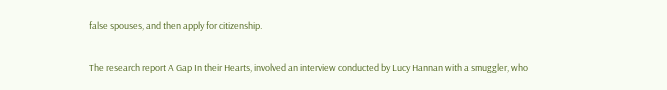false spouses, and then apply for citizenship.

The research report A Gap In their Hearts, involved an interview conducted by Lucy Hannan with a smuggler, who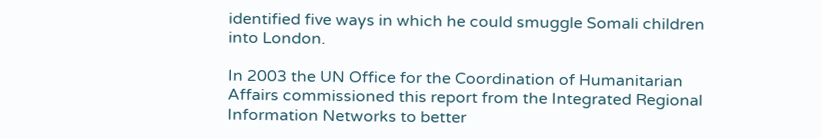identified five ways in which he could smuggle Somali children into London.

In 2003 the UN Office for the Coordination of Humanitarian Affairs commissioned this report from the Integrated Regional Information Networks to better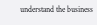understand the business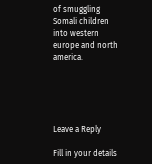of smuggling Somali children into western europe and north america.





Leave a Reply

Fill in your details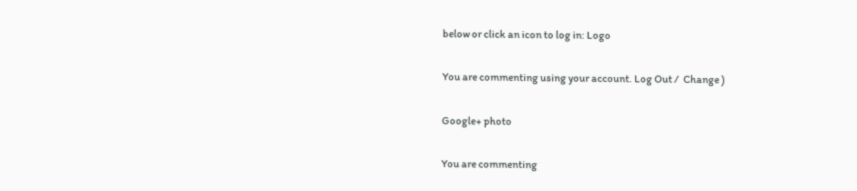below or click an icon to log in: Logo

You are commenting using your account. Log Out /  Change )

Google+ photo

You are commenting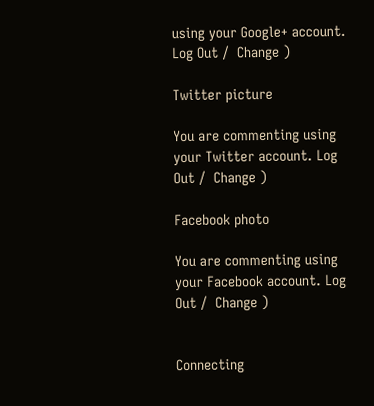using your Google+ account. Log Out /  Change )

Twitter picture

You are commenting using your Twitter account. Log Out /  Change )

Facebook photo

You are commenting using your Facebook account. Log Out /  Change )


Connecting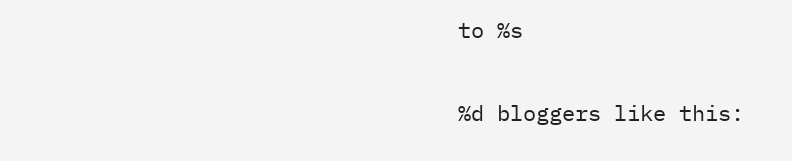to %s

%d bloggers like this: